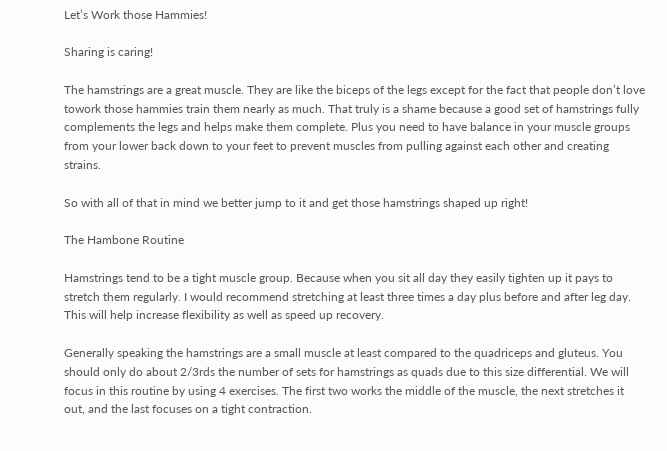Let’s Work those Hammies!

Sharing is caring!

The hamstrings are a great muscle. They are like the biceps of the legs except for the fact that people don’t love towork those hammies train them nearly as much. That truly is a shame because a good set of hamstrings fully complements the legs and helps make them complete. Plus you need to have balance in your muscle groups from your lower back down to your feet to prevent muscles from pulling against each other and creating strains.

So with all of that in mind we better jump to it and get those hamstrings shaped up right!

The Hambone Routine

Hamstrings tend to be a tight muscle group. Because when you sit all day they easily tighten up it pays to stretch them regularly. I would recommend stretching at least three times a day plus before and after leg day. This will help increase flexibility as well as speed up recovery.

Generally speaking the hamstrings are a small muscle at least compared to the quadriceps and gluteus. You should only do about 2/3rds the number of sets for hamstrings as quads due to this size differential. We will focus in this routine by using 4 exercises. The first two works the middle of the muscle, the next stretches it out, and the last focuses on a tight contraction.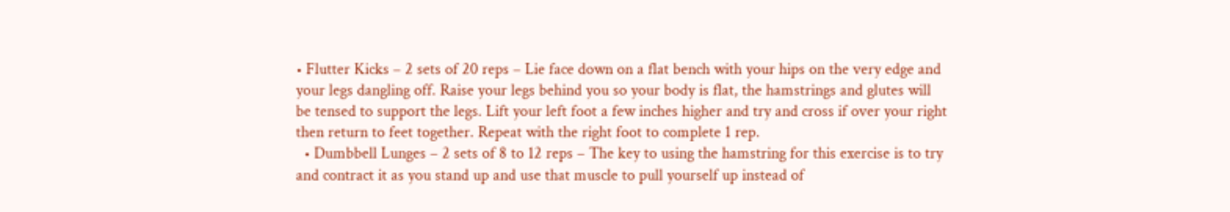• Flutter Kicks – 2 sets of 20 reps – Lie face down on a flat bench with your hips on the very edge and your legs dangling off. Raise your legs behind you so your body is flat, the hamstrings and glutes will be tensed to support the legs. Lift your left foot a few inches higher and try and cross if over your right then return to feet together. Repeat with the right foot to complete 1 rep.
  • Dumbbell Lunges – 2 sets of 8 to 12 reps – The key to using the hamstring for this exercise is to try and contract it as you stand up and use that muscle to pull yourself up instead of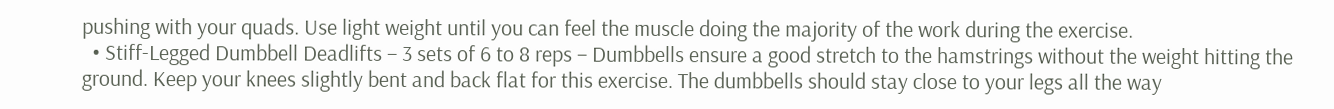pushing with your quads. Use light weight until you can feel the muscle doing the majority of the work during the exercise.
  • Stiff-Legged Dumbbell Deadlifts – 3 sets of 6 to 8 reps – Dumbbells ensure a good stretch to the hamstrings without the weight hitting the ground. Keep your knees slightly bent and back flat for this exercise. The dumbbells should stay close to your legs all the way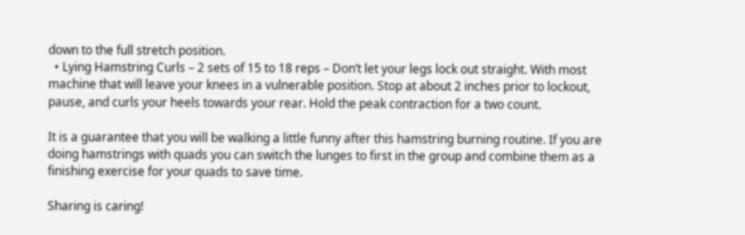down to the full stretch position.
  • Lying Hamstring Curls – 2 sets of 15 to 18 reps – Don’t let your legs lock out straight. With most machine that will leave your knees in a vulnerable position. Stop at about 2 inches prior to lockout, pause, and curls your heels towards your rear. Hold the peak contraction for a two count.

It is a guarantee that you will be walking a little funny after this hamstring burning routine. If you are doing hamstrings with quads you can switch the lunges to first in the group and combine them as a finishing exercise for your quads to save time.

Sharing is caring!